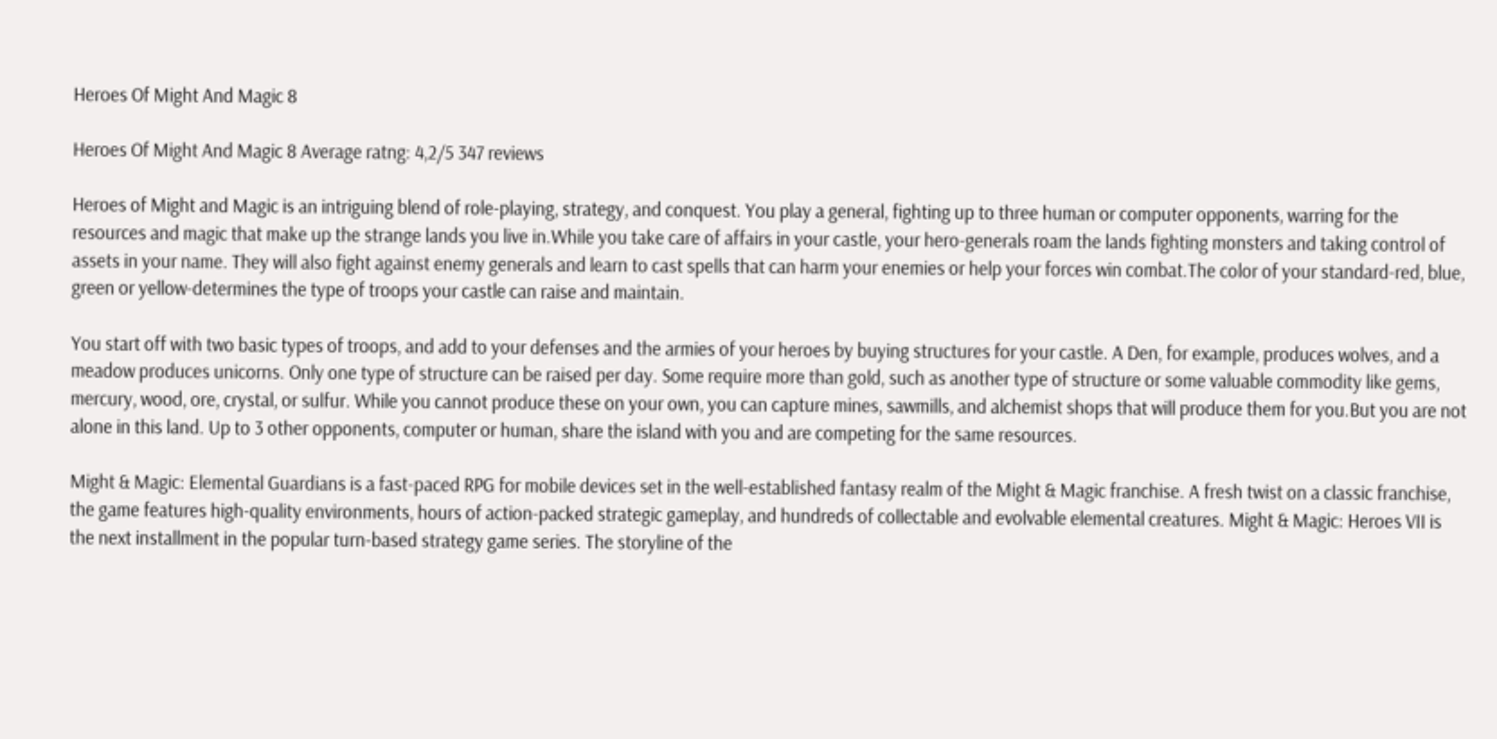Heroes Of Might And Magic 8

Heroes Of Might And Magic 8 Average ratng: 4,2/5 347 reviews

Heroes of Might and Magic is an intriguing blend of role-playing, strategy, and conquest. You play a general, fighting up to three human or computer opponents, warring for the resources and magic that make up the strange lands you live in.While you take care of affairs in your castle, your hero-generals roam the lands fighting monsters and taking control of assets in your name. They will also fight against enemy generals and learn to cast spells that can harm your enemies or help your forces win combat.The color of your standard-red, blue, green or yellow-determines the type of troops your castle can raise and maintain.

You start off with two basic types of troops, and add to your defenses and the armies of your heroes by buying structures for your castle. A Den, for example, produces wolves, and a meadow produces unicorns. Only one type of structure can be raised per day. Some require more than gold, such as another type of structure or some valuable commodity like gems, mercury, wood, ore, crystal, or sulfur. While you cannot produce these on your own, you can capture mines, sawmills, and alchemist shops that will produce them for you.But you are not alone in this land. Up to 3 other opponents, computer or human, share the island with you and are competing for the same resources.

Might & Magic: Elemental Guardians is a fast-paced RPG for mobile devices set in the well-established fantasy realm of the Might & Magic franchise. A fresh twist on a classic franchise, the game features high-quality environments, hours of action-packed strategic gameplay, and hundreds of collectable and evolvable elemental creatures. Might & Magic: Heroes VII is the next installment in the popular turn-based strategy game series. The storyline of the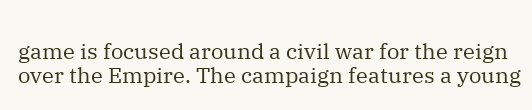game is focused around a civil war for the reign over the Empire. The campaign features a young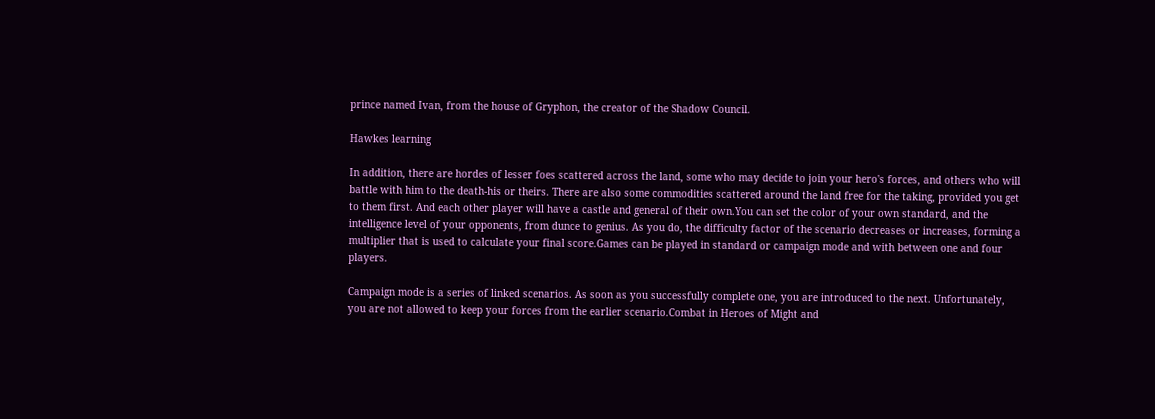prince named Ivan, from the house of Gryphon, the creator of the Shadow Council.

Hawkes learning

In addition, there are hordes of lesser foes scattered across the land, some who may decide to join your hero's forces, and others who will battle with him to the death-his or theirs. There are also some commodities scattered around the land free for the taking, provided you get to them first. And each other player will have a castle and general of their own.You can set the color of your own standard, and the intelligence level of your opponents, from dunce to genius. As you do, the difficulty factor of the scenario decreases or increases, forming a multiplier that is used to calculate your final score.Games can be played in standard or campaign mode and with between one and four players.

Campaign mode is a series of linked scenarios. As soon as you successfully complete one, you are introduced to the next. Unfortunately, you are not allowed to keep your forces from the earlier scenario.Combat in Heroes of Might and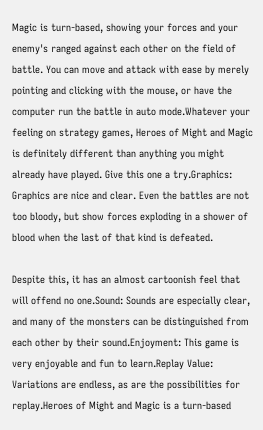Magic is turn-based, showing your forces and your enemy's ranged against each other on the field of battle. You can move and attack with ease by merely pointing and clicking with the mouse, or have the computer run the battle in auto mode.Whatever your feeling on strategy games, Heroes of Might and Magic is definitely different than anything you might already have played. Give this one a try.Graphics: Graphics are nice and clear. Even the battles are not too bloody, but show forces exploding in a shower of blood when the last of that kind is defeated.

Despite this, it has an almost cartoonish feel that will offend no one.Sound: Sounds are especially clear, and many of the monsters can be distinguished from each other by their sound.Enjoyment: This game is very enjoyable and fun to learn.Replay Value: Variations are endless, as are the possibilities for replay.Heroes of Might and Magic is a turn-based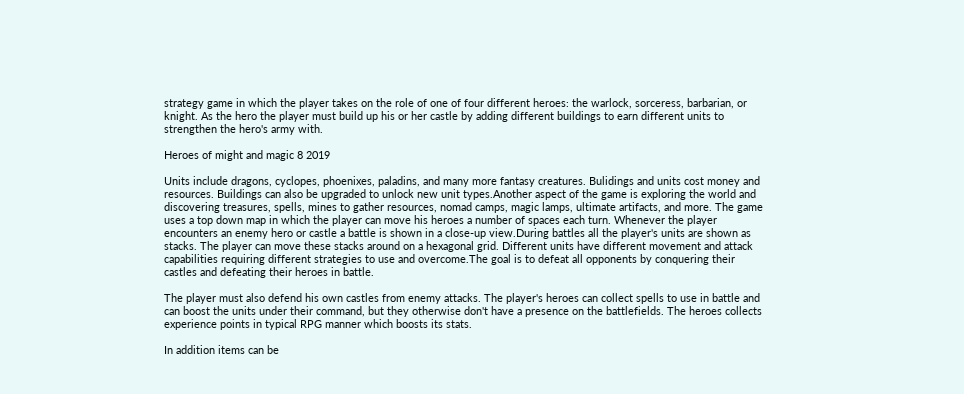strategy game in which the player takes on the role of one of four different heroes: the warlock, sorceress, barbarian, or knight. As the hero the player must build up his or her castle by adding different buildings to earn different units to strengthen the hero's army with.

Heroes of might and magic 8 2019

Units include dragons, cyclopes, phoenixes, paladins, and many more fantasy creatures. Bulidings and units cost money and resources. Buildings can also be upgraded to unlock new unit types.Another aspect of the game is exploring the world and discovering treasures, spells, mines to gather resources, nomad camps, magic lamps, ultimate artifacts, and more. The game uses a top down map in which the player can move his heroes a number of spaces each turn. Whenever the player encounters an enemy hero or castle a battle is shown in a close-up view.During battles all the player's units are shown as stacks. The player can move these stacks around on a hexagonal grid. Different units have different movement and attack capabilities requiring different strategies to use and overcome.The goal is to defeat all opponents by conquering their castles and defeating their heroes in battle.

The player must also defend his own castles from enemy attacks. The player's heroes can collect spells to use in battle and can boost the units under their command, but they otherwise don't have a presence on the battlefields. The heroes collects experience points in typical RPG manner which boosts its stats.

In addition items can be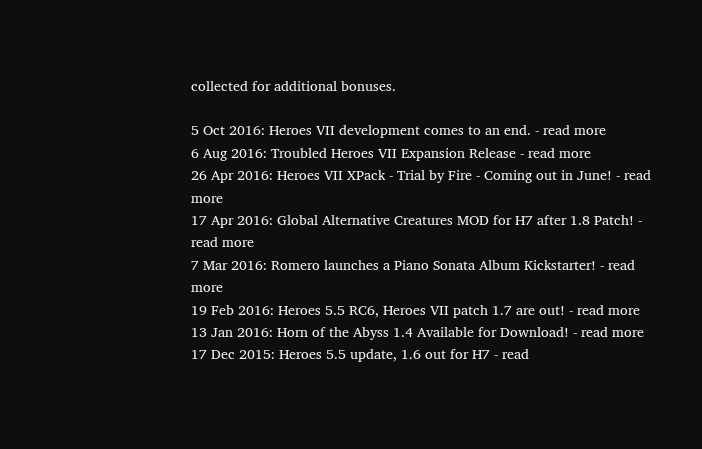collected for additional bonuses.

5 Oct 2016: Heroes VII development comes to an end. - read more
6 Aug 2016: Troubled Heroes VII Expansion Release - read more
26 Apr 2016: Heroes VII XPack - Trial by Fire - Coming out in June! - read more
17 Apr 2016: Global Alternative Creatures MOD for H7 after 1.8 Patch! - read more
7 Mar 2016: Romero launches a Piano Sonata Album Kickstarter! - read more
19 Feb 2016: Heroes 5.5 RC6, Heroes VII patch 1.7 are out! - read more
13 Jan 2016: Horn of the Abyss 1.4 Available for Download! - read more
17 Dec 2015: Heroes 5.5 update, 1.6 out for H7 - read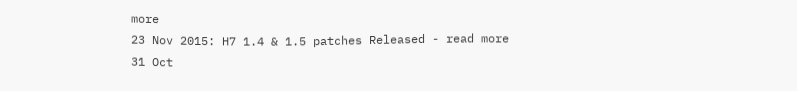more
23 Nov 2015: H7 1.4 & 1.5 patches Released - read more
31 Oct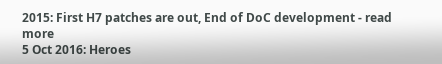2015: First H7 patches are out, End of DoC development - read more
5 Oct 2016: Heroes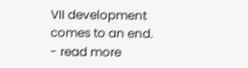VII development comes to an end. - read more